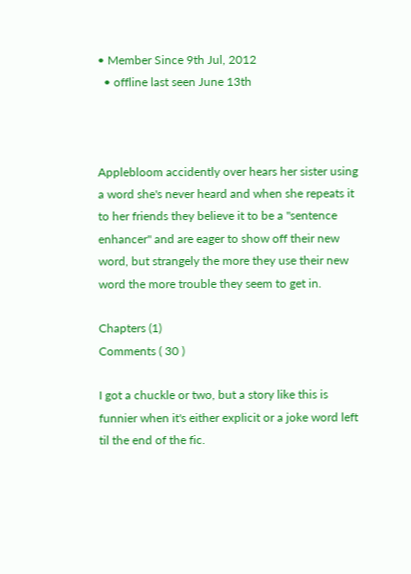• Member Since 9th Jul, 2012
  • offline last seen June 13th



Applebloom accidently over hears her sister using a word she's never heard and when she repeats it to her friends they believe it to be a "sentence enhancer" and are eager to show off their new word, but strangely the more they use their new word the more trouble they seem to get in.

Chapters (1)
Comments ( 30 )

I got a chuckle or two, but a story like this is funnier when it's either explicit or a joke word left til the end of the fic.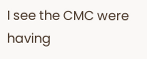I see the CMC were having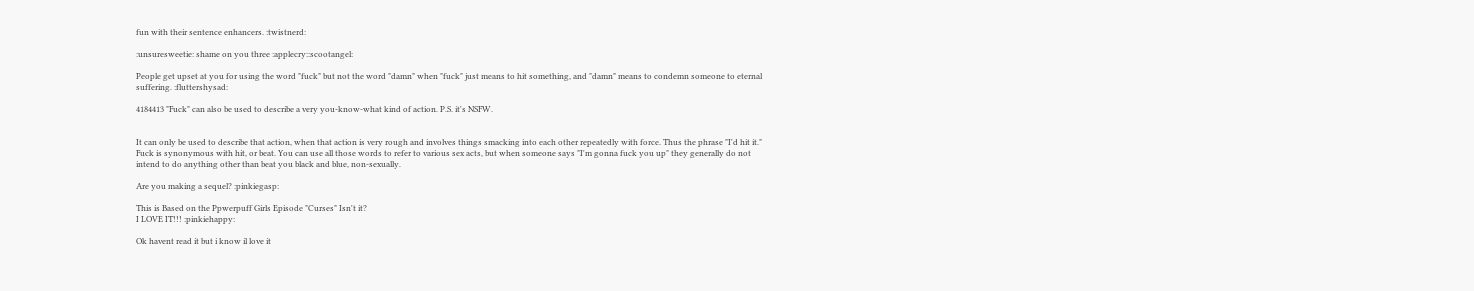fun with their sentence enhancers. :twistnerd:

:unsuresweetie: shame on you three :applecry::scootangel:

People get upset at you for using the word "fuck" but not the word "damn" when "fuck" just means to hit something, and "damn" means to condemn someone to eternal suffering. :fluttershysad:

4184413 "Fuck" can also be used to describe a very you-know-what kind of action. P.S. it's NSFW.


It can only be used to describe that action, when that action is very rough and involves things smacking into each other repeatedly with force. Thus the phrase "I'd hit it." Fuck is synonymous with hit, or beat. You can use all those words to refer to various sex acts, but when someone says "I'm gonna fuck you up" they generally do not intend to do anything other than beat you black and blue, non-sexually.

Are you making a sequel? :pinkiegasp:

This is Based on the Ppwerpuff Girls Episode "Curses" Isn't it?
I LOVE IT!!! :pinkiehappy:

Ok havent read it but i know il love it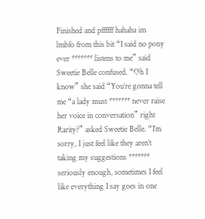Finished and pffffff hahaha im lmbfo from this bit “I said no pony ever ******* listens to me” said Sweetie Belle confused. “Oh I know” she said “You’re gonna tell me “a lady must ******* never raise her voice in conversation” right Rarity?” asked Sweetie Belle. “I’m sorry, I just feel like they aren’t taking my suggestions ******* seriously enough, sometimes I feel like everything I say goes in one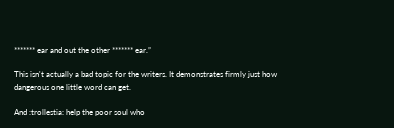******* ear and out the other ******* ear.”

This isn't actually a bad topic for the writers. It demonstrates firmly just how dangerous one little word can get.

And :trollestia: help the poor soul who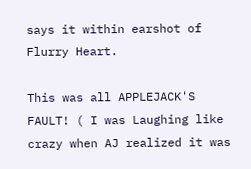says it within earshot of Flurry Heart.

This was all APPLEJACK'S FAULT! ( I was Laughing like crazy when AJ realized it was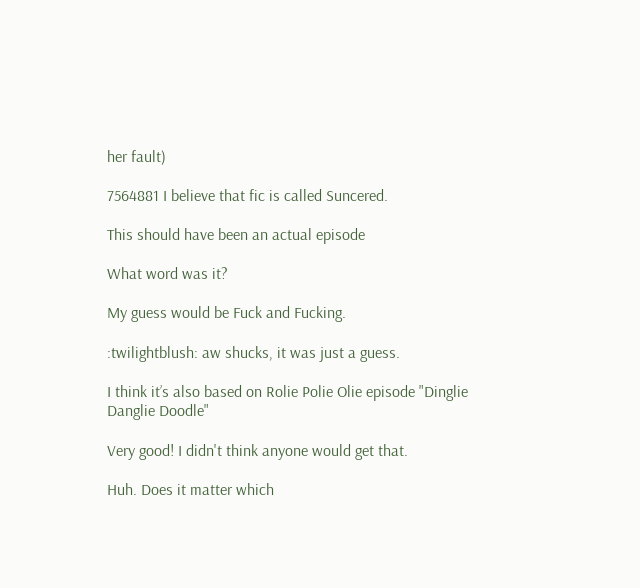her fault)

7564881 I believe that fic is called Suncered.

This should have been an actual episode

What word was it?

My guess would be Fuck and Fucking.

:twilightblush: aw shucks, it was just a guess.

I think it’s also based on Rolie Polie Olie episode "Dinglie Danglie Doodle"

Very good! I didn't think anyone would get that.

Huh. Does it matter which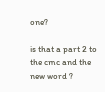one?

is that a part 2 to the cmc and the new word ?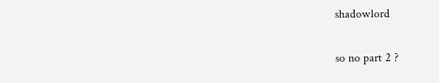shadowlord

so no part 2 ?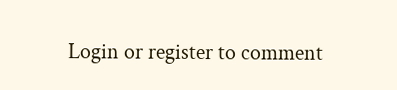Login or register to comment